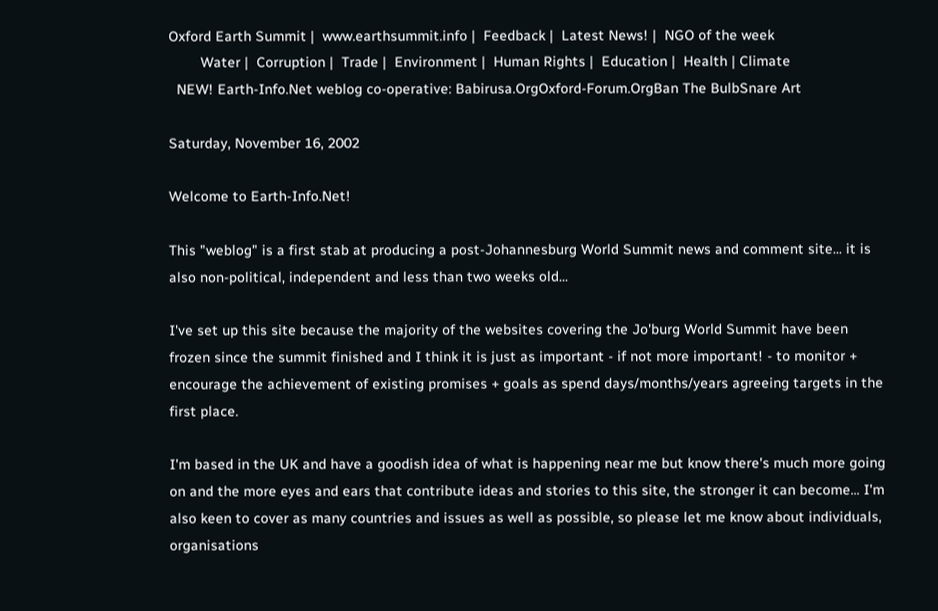Oxford Earth Summit |  www.earthsummit.info |  Feedback |  Latest News! |  NGO of the week
        Water |  Corruption |  Trade |  Environment |  Human Rights |  Education |  Health | Climate
  NEW! Earth-Info.Net weblog co-operative: Babirusa.OrgOxford-Forum.OrgBan The BulbSnare Art

Saturday, November 16, 2002

Welcome to Earth-Info.Net!

This "weblog" is a first stab at producing a post-Johannesburg World Summit news and comment site... it is also non-political, independent and less than two weeks old...

I've set up this site because the majority of the websites covering the Jo'burg World Summit have been frozen since the summit finished and I think it is just as important - if not more important! - to monitor + encourage the achievement of existing promises + goals as spend days/months/years agreeing targets in the first place.

I'm based in the UK and have a goodish idea of what is happening near me but know there's much more going on and the more eyes and ears that contribute ideas and stories to this site, the stronger it can become... I'm also keen to cover as many countries and issues as well as possible, so please let me know about individuals, organisations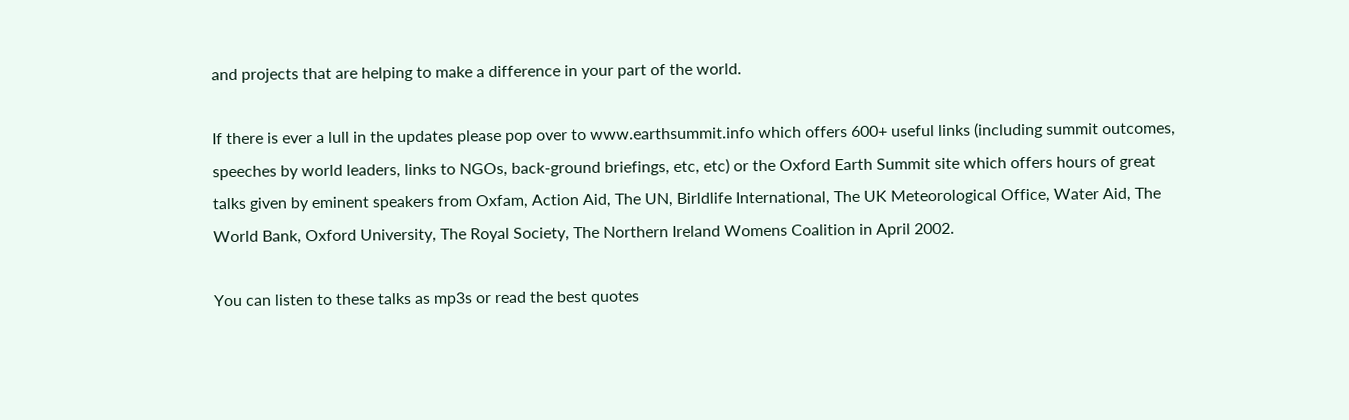and projects that are helping to make a difference in your part of the world.

If there is ever a lull in the updates please pop over to www.earthsummit.info which offers 600+ useful links (including summit outcomes, speeches by world leaders, links to NGOs, back-ground briefings, etc, etc) or the Oxford Earth Summit site which offers hours of great talks given by eminent speakers from Oxfam, Action Aid, The UN, Birldlife International, The UK Meteorological Office, Water Aid, The World Bank, Oxford University, The Royal Society, The Northern Ireland Womens Coalition in April 2002.

You can listen to these talks as mp3s or read the best quotes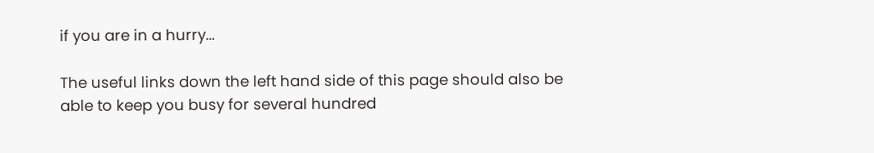if you are in a hurry...

The useful links down the left hand side of this page should also be able to keep you busy for several hundred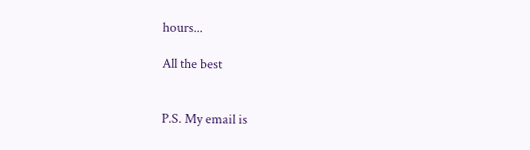hours...

All the best


P.S. My email is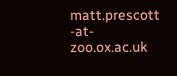matt.prescott -at- zoo.ox.ac.uk